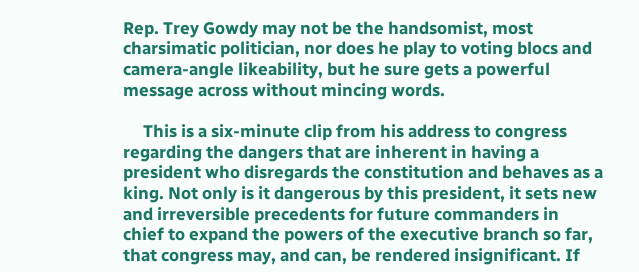Rep. Trey Gowdy may not be the handsomist, most charsimatic politician, nor does he play to voting blocs and camera-angle likeability, but he sure gets a powerful message across without mincing words.

     This is a six-minute clip from his address to congress regarding the dangers that are inherent in having a president who disregards the constitution and behaves as a king. Not only is it dangerous by this president, it sets new and irreversible precedents for future commanders in chief to expand the powers of the executive branch so far, that congress may, and can, be rendered insignificant. If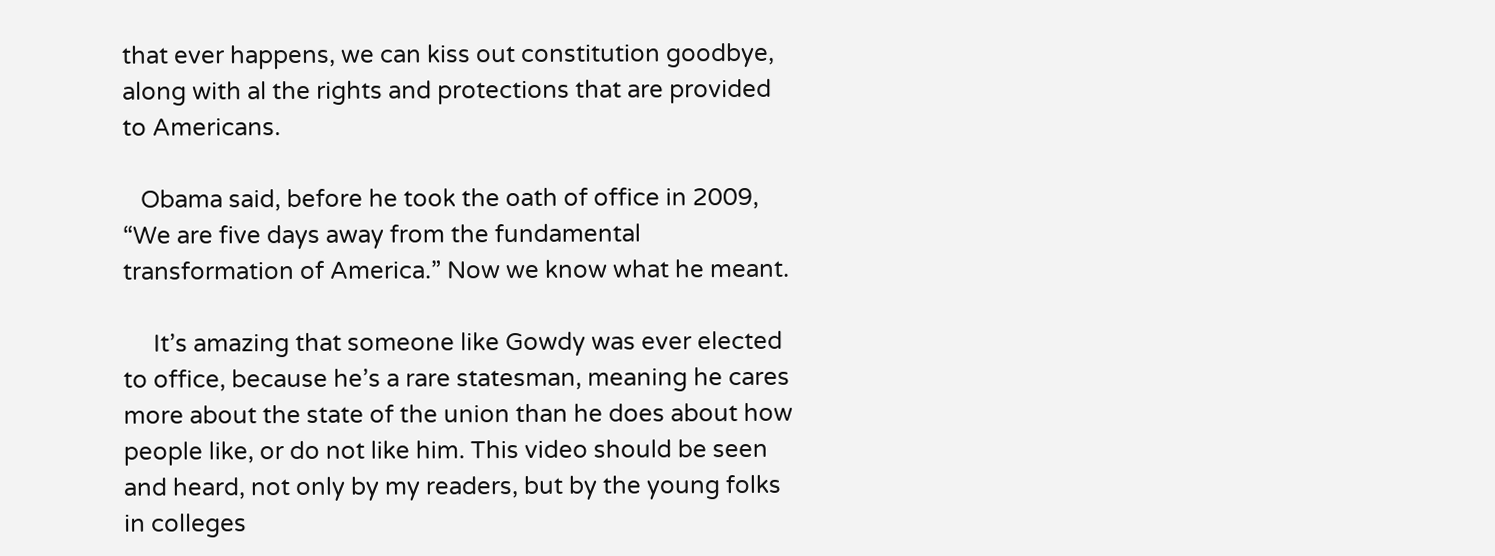that ever happens, we can kiss out constitution goodbye, along with al the rights and protections that are provided to Americans.

   Obama said, before he took the oath of office in 2009, “We are five days away from the fundamental transformation of America.” Now we know what he meant.

     It’s amazing that someone like Gowdy was ever elected to office, because he’s a rare statesman, meaning he cares more about the state of the union than he does about how people like, or do not like him. This video should be seen and heard, not only by my readers, but by the young folks in colleges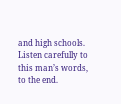and high schools.  Listen carefully to this man’s words, to the end.